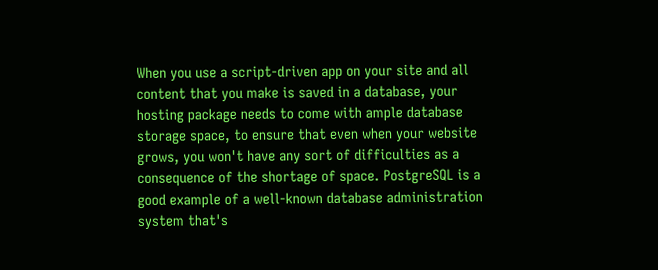When you use a script-driven app on your site and all content that you make is saved in a database, your hosting package needs to come with ample database storage space, to ensure that even when your website grows, you won't have any sort of difficulties as a consequence of the shortage of space. PostgreSQL is a good example of a well-known database administration system that's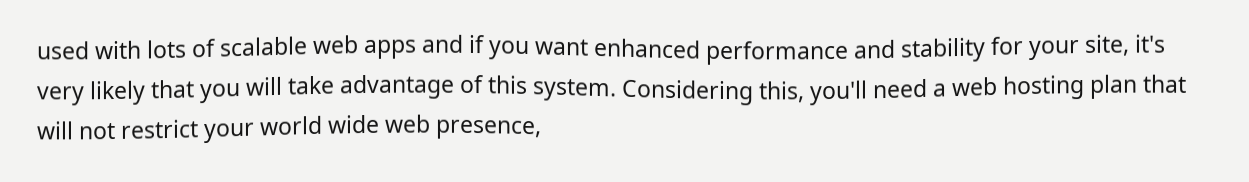used with lots of scalable web apps and if you want enhanced performance and stability for your site, it's very likely that you will take advantage of this system. Considering this, you'll need a web hosting plan that will not restrict your world wide web presence,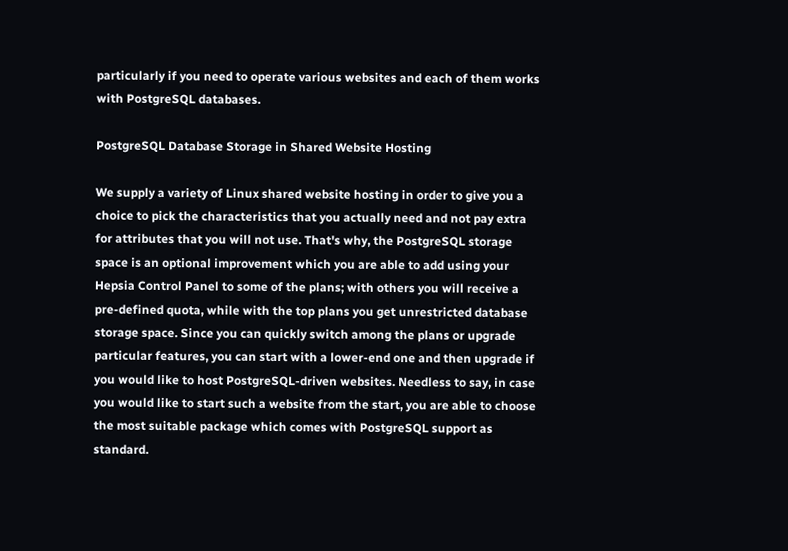particularly if you need to operate various websites and each of them works with PostgreSQL databases.

PostgreSQL Database Storage in Shared Website Hosting

We supply a variety of Linux shared website hosting in order to give you a choice to pick the characteristics that you actually need and not pay extra for attributes that you will not use. That's why, the PostgreSQL storage space is an optional improvement which you are able to add using your Hepsia Control Panel to some of the plans; with others you will receive a pre-defined quota, while with the top plans you get unrestricted database storage space. Since you can quickly switch among the plans or upgrade particular features, you can start with a lower-end one and then upgrade if you would like to host PostgreSQL-driven websites. Needless to say, in case you would like to start such a website from the start, you are able to choose the most suitable package which comes with PostgreSQL support as standard.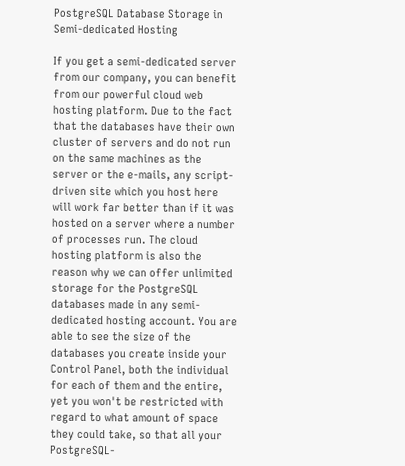PostgreSQL Database Storage in Semi-dedicated Hosting

If you get a semi-dedicated server from our company, you can benefit from our powerful cloud web hosting platform. Due to the fact that the databases have their own cluster of servers and do not run on the same machines as the server or the e-mails, any script-driven site which you host here will work far better than if it was hosted on a server where a number of processes run. The cloud hosting platform is also the reason why we can offer unlimited storage for the PostgreSQL databases made in any semi-dedicated hosting account. You are able to see the size of the databases you create inside your Control Panel, both the individual for each of them and the entire, yet you won't be restricted with regard to what amount of space they could take, so that all your PostgreSQL-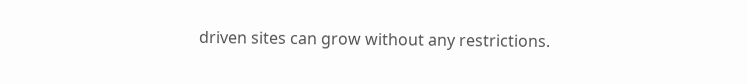driven sites can grow without any restrictions.